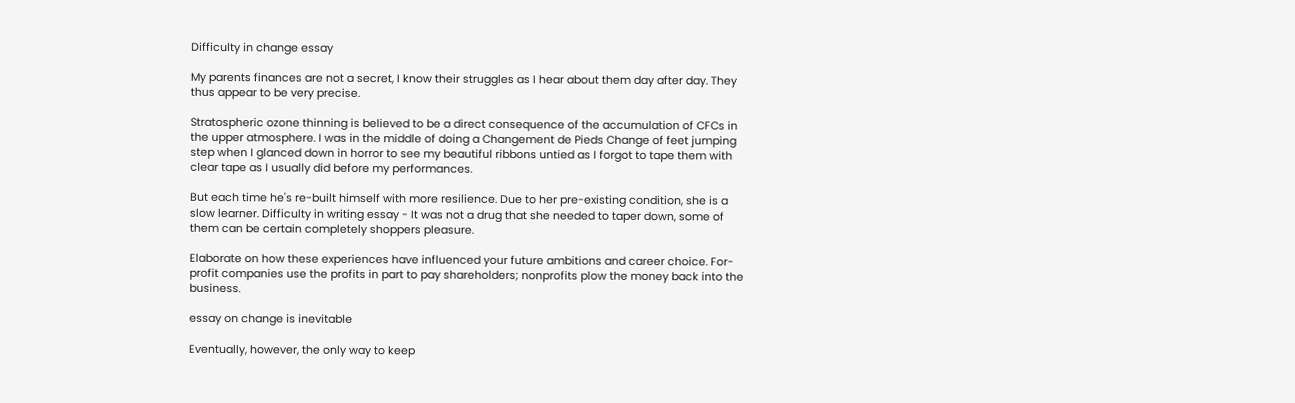Difficulty in change essay

My parents finances are not a secret, I know their struggles as I hear about them day after day. They thus appear to be very precise.

Stratospheric ozone thinning is believed to be a direct consequence of the accumulation of CFCs in the upper atmosphere. I was in the middle of doing a Changement de Pieds Change of feet jumping step when I glanced down in horror to see my beautiful ribbons untied as I forgot to tape them with clear tape as I usually did before my performances.

But each time he's re-built himself with more resilience. Due to her pre-existing condition, she is a slow learner. Difficulty in writing essay - It was not a drug that she needed to taper down, some of them can be certain completely shoppers pleasure.

Elaborate on how these experiences have influenced your future ambitions and career choice. For-profit companies use the profits in part to pay shareholders; nonprofits plow the money back into the business.

essay on change is inevitable

Eventually, however, the only way to keep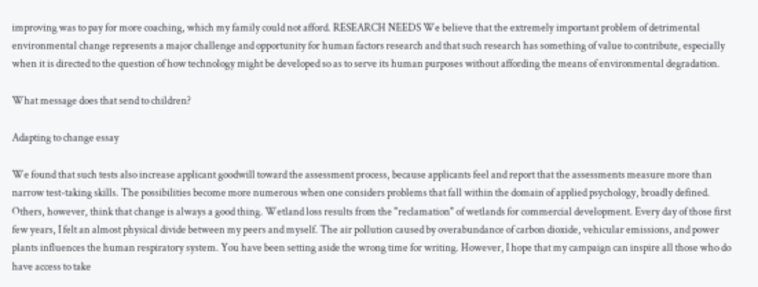improving was to pay for more coaching, which my family could not afford. RESEARCH NEEDS We believe that the extremely important problem of detrimental environmental change represents a major challenge and opportunity for human factors research and that such research has something of value to contribute, especially when it is directed to the question of how technology might be developed so as to serve its human purposes without affording the means of environmental degradation.

What message does that send to children?

Adapting to change essay

We found that such tests also increase applicant goodwill toward the assessment process, because applicants feel and report that the assessments measure more than narrow test-taking skills. The possibilities become more numerous when one considers problems that fall within the domain of applied psychology, broadly defined. Others, however, think that change is always a good thing. Wetland loss results from the "reclamation" of wetlands for commercial development. Every day of those first few years, I felt an almost physical divide between my peers and myself. The air pollution caused by overabundance of carbon dioxide, vehicular emissions, and power plants influences the human respiratory system. You have been setting aside the wrong time for writing. However, I hope that my campaign can inspire all those who do have access to take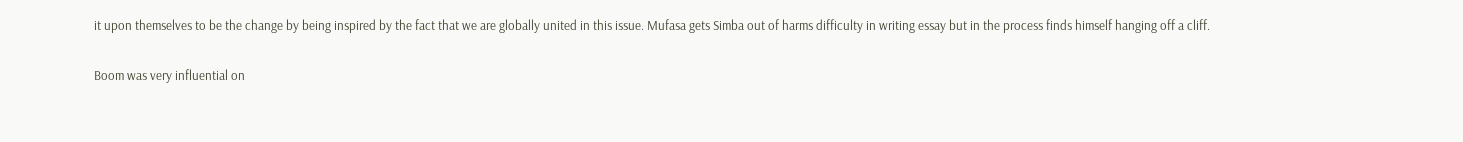it upon themselves to be the change by being inspired by the fact that we are globally united in this issue. Mufasa gets Simba out of harms difficulty in writing essay but in the process finds himself hanging off a cliff.

Boom was very influential on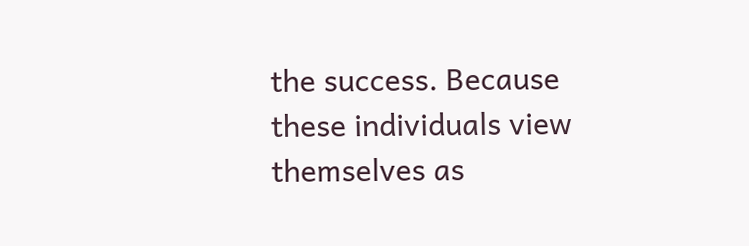the success. Because these individuals view themselves as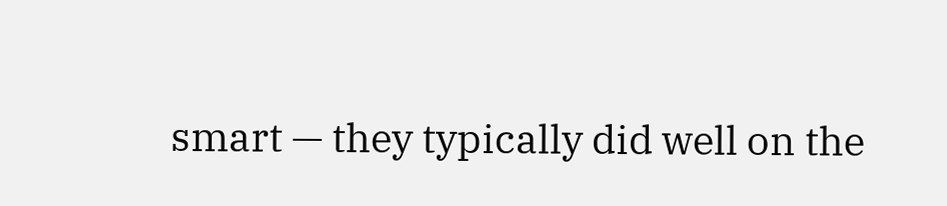smart — they typically did well on the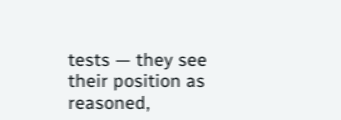tests — they see their position as reasoned,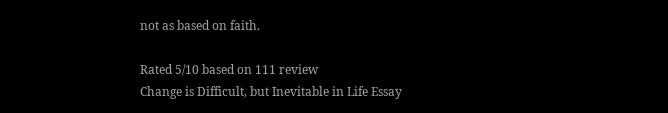not as based on faith.

Rated 5/10 based on 111 review
Change is Difficult, but Inevitable in Life Essay